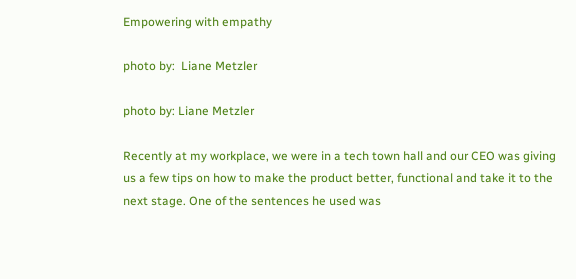Empowering with empathy

photo by:  Liane Metzler

photo by: Liane Metzler

Recently at my workplace, we were in a tech town hall and our CEO was giving us a few tips on how to make the product better, functional and take it to the next stage. One of the sentences he used was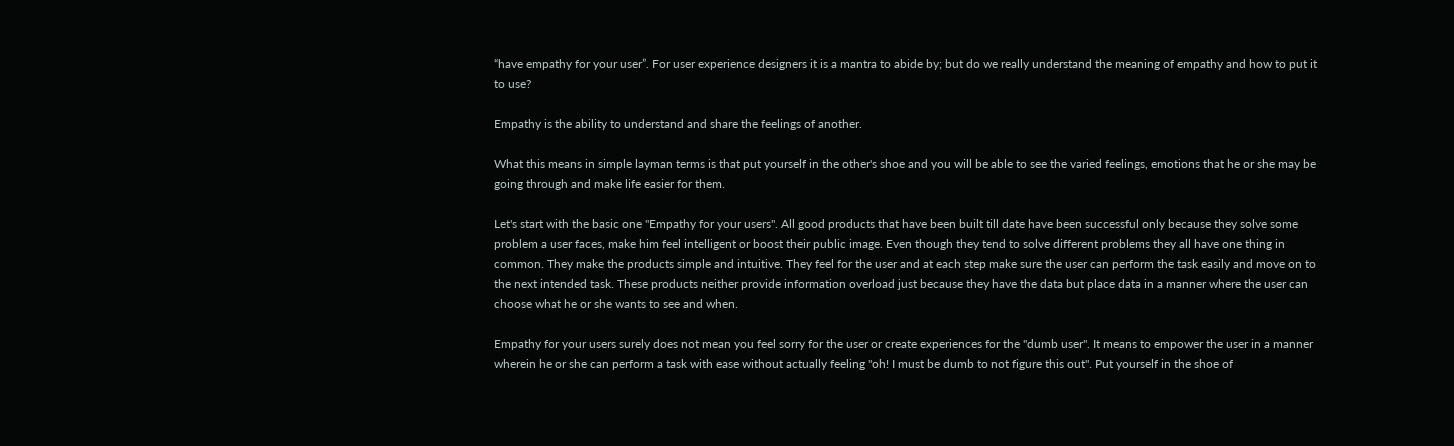“have empathy for your user”. For user experience designers it is a mantra to abide by; but do we really understand the meaning of empathy and how to put it to use?

Empathy is the ability to understand and share the feelings of another.

What this means in simple layman terms is that put yourself in the other's shoe and you will be able to see the varied feelings, emotions that he or she may be going through and make life easier for them.

Let's start with the basic one "Empathy for your users". All good products that have been built till date have been successful only because they solve some problem a user faces, make him feel intelligent or boost their public image. Even though they tend to solve different problems they all have one thing in common. They make the products simple and intuitive. They feel for the user and at each step make sure the user can perform the task easily and move on to the next intended task. These products neither provide information overload just because they have the data but place data in a manner where the user can choose what he or she wants to see and when.

Empathy for your users surely does not mean you feel sorry for the user or create experiences for the "dumb user". It means to empower the user in a manner wherein he or she can perform a task with ease without actually feeling "oh! I must be dumb to not figure this out". Put yourself in the shoe of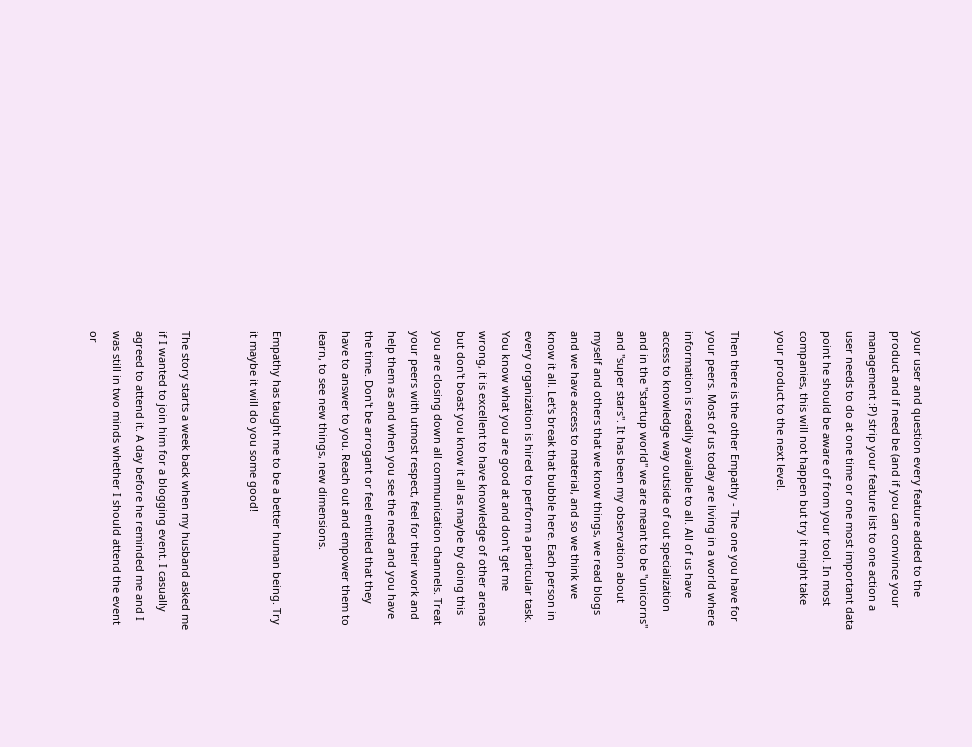your user and question every feature added to the product and if need be (and if you can convince your management :P) strip your feature list to one action a user needs to do at one time or one most important data point he should be aware of from your tool. In most companies, this will not happen but try it might take your product to the next level.

Then there is the other Empathy - The one you have for your peers. Most of us today are living in a world where information is readily available to all. All of us have access to knowledge way outside of out specialization and in the "startup world" we are meant to be "unicorns" and "super stars". It has been my observation about myself and others that we know things, we read blogs and we have access to material, and so we think we know it all. Let's break that bubble here. Each person in every organization is hired to perform a particular task. You know what you are good at and don't get me wrong, it is excellent to have knowledge of other arenas but don't boast you know it all as maybe by doing this you are closing down all communication channels. Treat your peers with utmost respect, feel for their work and help them as and when you see the need and you have the time. Don't be arrogant or feel entitled that they have to answer to you. Reach out and empower them to learn, to see new things, new dimensions.

Empathy has taught me to be a better human being. Try it maybe it will do you some good!


The story starts a week back when my husband asked me if I wanted to join him for a blogging event. I casually agreed to attend it. A day before he reminded me and I was still in two minds whether I should attend the event or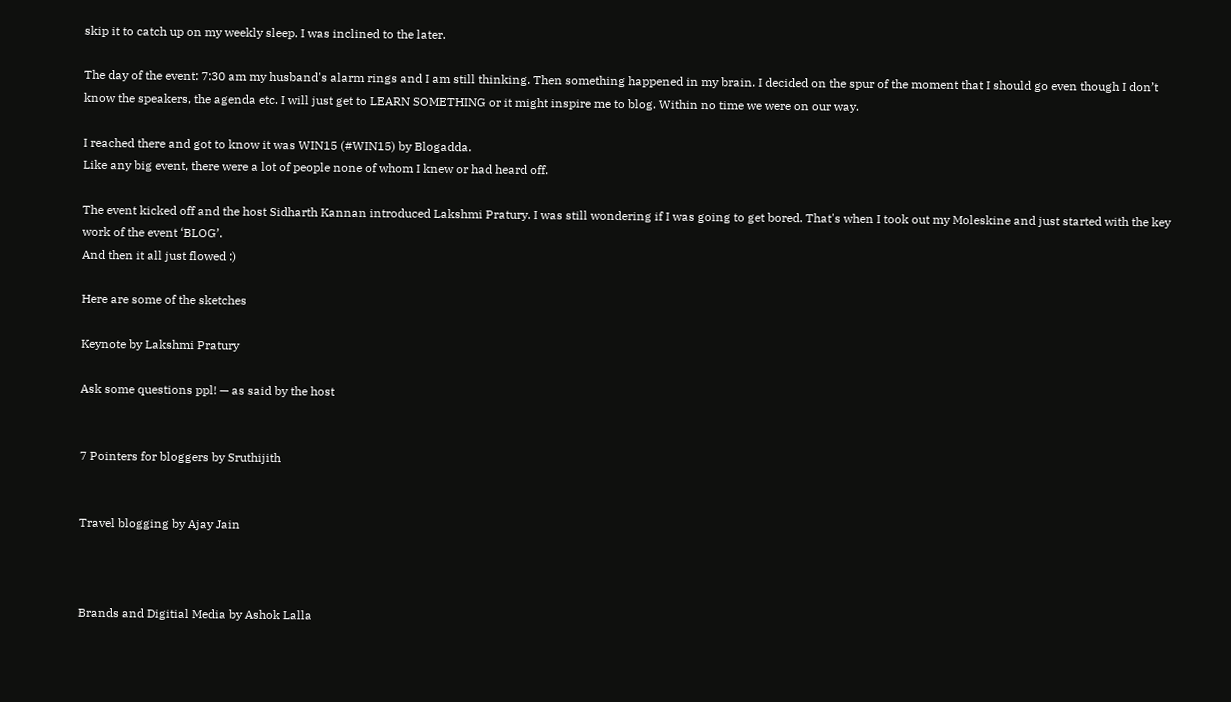skip it to catch up on my weekly sleep. I was inclined to the later.

The day of the event: 7:30 am my husband's alarm rings and I am still thinking. Then something happened in my brain. I decided on the spur of the moment that I should go even though I don’t know the speakers, the agenda etc. I will just get to LEARN SOMETHING or it might inspire me to blog. Within no time we were on our way.

I reached there and got to know it was WIN15 (#WIN15) by Blogadda.
Like any big event, there were a lot of people none of whom I knew or had heard off.

The event kicked off and the host Sidharth Kannan introduced Lakshmi Pratury. I was still wondering if I was going to get bored. That's when I took out my Moleskine and just started with the key work of the event ‘BLOG’.
And then it all just flowed :)

Here are some of the sketches

Keynote by Lakshmi Pratury

Ask some questions ppl! — as said by the host


7 Pointers for bloggers by Sruthijith


Travel blogging by Ajay Jain



Brands and Digitial Media by Ashok Lalla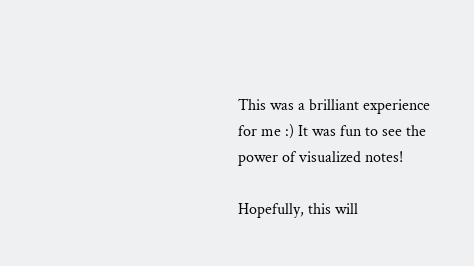This was a brilliant experience for me :) It was fun to see the power of visualized notes!

Hopefully, this will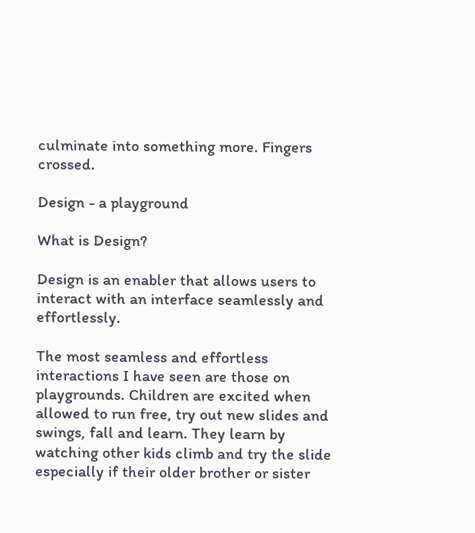culminate into something more. Fingers crossed.

Design - a playground

What is Design?

Design is an enabler that allows users to interact with an interface seamlessly and effortlessly.

The most seamless and effortless interactions I have seen are those on playgrounds. Children are excited when allowed to run free, try out new slides and swings, fall and learn. They learn by watching other kids climb and try the slide especially if their older brother or sister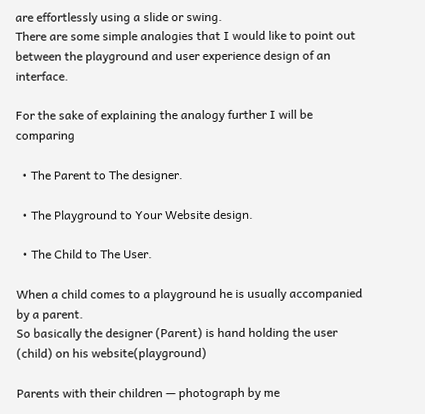are effortlessly using a slide or swing.
There are some simple analogies that I would like to point out between the playground and user experience design of an interface.

For the sake of explaining the analogy further I will be comparing

  • The Parent to The designer.

  • The Playground to Your Website design.

  • The Child to The User.

When a child comes to a playground he is usually accompanied by a parent.
So basically the designer (Parent) is hand holding the user (child) on his website(playground)

Parents with their children — photograph by me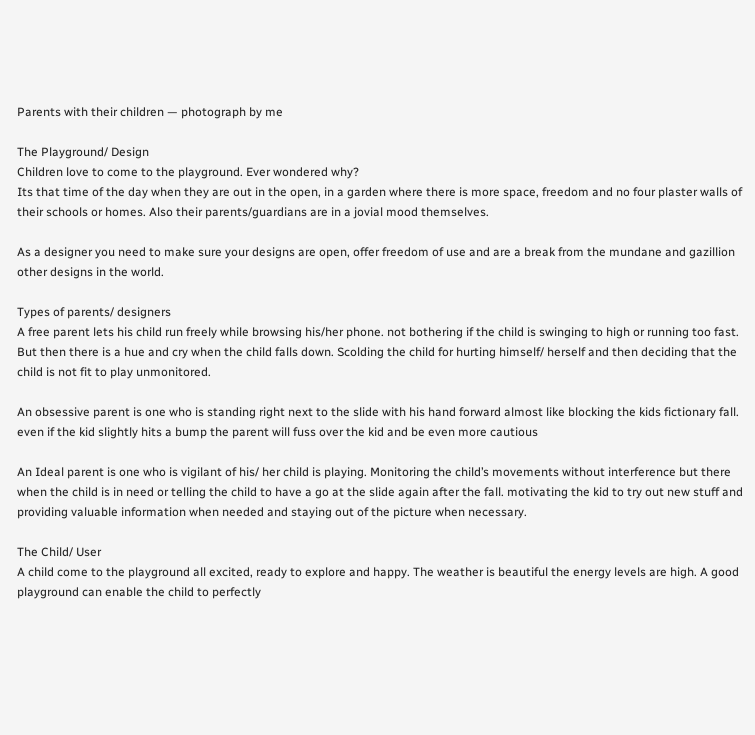Parents with their children — photograph by me

The Playground/ Design
Children love to come to the playground. Ever wondered why?
Its that time of the day when they are out in the open, in a garden where there is more space, freedom and no four plaster walls of their schools or homes. Also their parents/guardians are in a jovial mood themselves.

As a designer you need to make sure your designs are open, offer freedom of use and are a break from the mundane and gazillion other designs in the world.

Types of parents/ designers
A free parent lets his child run freely while browsing his/her phone. not bothering if the child is swinging to high or running too fast. But then there is a hue and cry when the child falls down. Scolding the child for hurting himself/ herself and then deciding that the child is not fit to play unmonitored.

An obsessive parent is one who is standing right next to the slide with his hand forward almost like blocking the kids fictionary fall. even if the kid slightly hits a bump the parent will fuss over the kid and be even more cautious

An Ideal parent is one who is vigilant of his/ her child is playing. Monitoring the child’s movements without interference but there when the child is in need or telling the child to have a go at the slide again after the fall. motivating the kid to try out new stuff and providing valuable information when needed and staying out of the picture when necessary.

The Child/ User
A child come to the playground all excited, ready to explore and happy. The weather is beautiful the energy levels are high. A good playground can enable the child to perfectly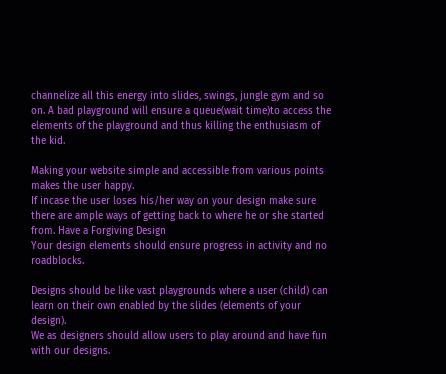channelize all this energy into slides, swings, jungle gym and so on. A bad playground will ensure a queue(wait time)to access the elements of the playground and thus killing the enthusiasm of the kid.

Making your website simple and accessible from various points makes the user happy.
If incase the user loses his/her way on your design make sure there are ample ways of getting back to where he or she started from. Have a Forgiving Design
Your design elements should ensure progress in activity and no roadblocks.

Designs should be like vast playgrounds where a user (child) can learn on their own enabled by the slides (elements of your design).
We as designers should allow users to play around and have fun with our designs.